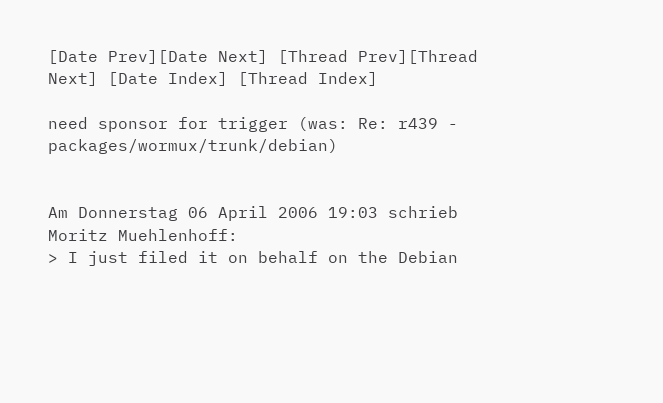[Date Prev][Date Next] [Thread Prev][Thread Next] [Date Index] [Thread Index]

need sponsor for trigger (was: Re: r439 - packages/wormux/trunk/debian)


Am Donnerstag 06 April 2006 19:03 schrieb Moritz Muehlenhoff:
> I just filed it on behalf on the Debian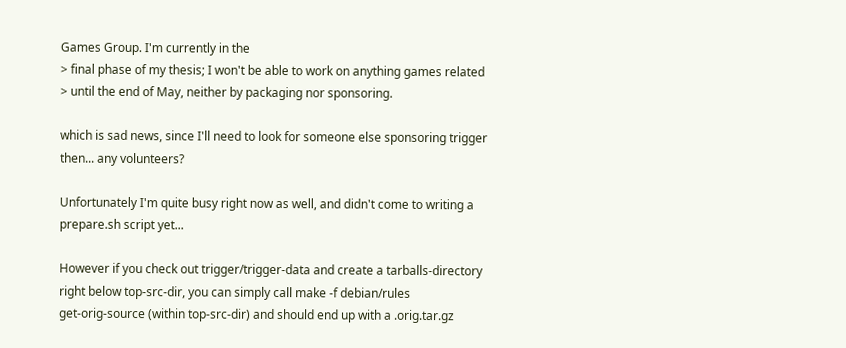Games Group. I'm currently in the
> final phase of my thesis; I won't be able to work on anything games related
> until the end of May, neither by packaging nor sponsoring.

which is sad news, since I'll need to look for someone else sponsoring trigger
then... any volunteers?

Unfortunately I'm quite busy right now as well, and didn't come to writing a
prepare.sh script yet...

However if you check out trigger/trigger-data and create a tarballs-directory
right below top-src-dir, you can simply call make -f debian/rules
get-orig-source (within top-src-dir) and should end up with a .orig.tar.gz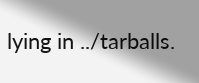lying in ../tarballs.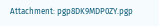Attachment: pgp8DK9MDP0ZY.pgp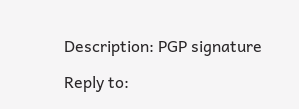Description: PGP signature

Reply to: